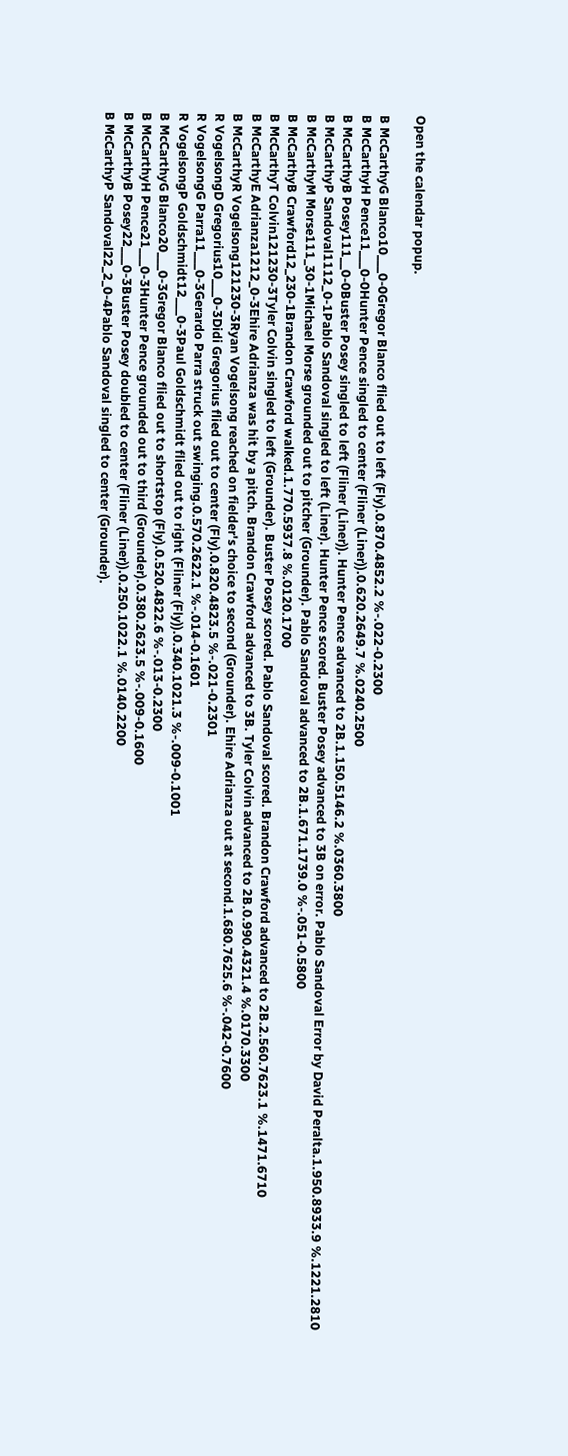Open the calendar popup.

B McCarthyG Blanco10___0-0Gregor Blanco flied out to left (Fly).0.870.4852.2 %-.022-0.2300
B McCarthyH Pence11___0-0Hunter Pence singled to center (Fliner (Liner)).0.620.2649.7 %.0240.2500
B McCarthyB Posey111__0-0Buster Posey singled to left (Fliner (Liner)). Hunter Pence advanced to 2B.1.150.5146.2 %.0360.3800
B McCarthyP Sandoval1112_0-1Pablo Sandoval singled to left (Liner). Hunter Pence scored. Buster Posey advanced to 3B on error. Pablo Sandoval Error by David Peralta.1.950.8933.9 %.1221.2810
B McCarthyM Morse111_30-1Michael Morse grounded out to pitcher (Grounder). Pablo Sandoval advanced to 2B.1.671.1739.0 %-.051-0.5800
B McCarthyB Crawford12_230-1Brandon Crawford walked.1.770.5937.8 %.0120.1700
B McCarthyT Colvin121230-3Tyler Colvin singled to left (Grounder). Buster Posey scored. Pablo Sandoval scored. Brandon Crawford advanced to 2B.2.560.7623.1 %.1471.6710
B McCarthyE Adrianza1212_0-3Ehire Adrianza was hit by a pitch. Brandon Crawford advanced to 3B. Tyler Colvin advanced to 2B.0.990.4321.4 %.0170.3300
B McCarthyR Vogelsong121230-3Ryan Vogelsong reached on fielder's choice to second (Grounder). Ehire Adrianza out at second.1.680.7625.6 %-.042-0.7600
R VogelsongD Gregorius10___0-3Didi Gregorius flied out to center (Fly).0.820.4823.5 %-.021-0.2301
R VogelsongG Parra11___0-3Gerardo Parra struck out swinging.0.570.2622.1 %-.014-0.1601
R VogelsongP Goldschmidt12___0-3Paul Goldschmidt flied out to right (Fliner (Fly)).0.340.1021.3 %-.009-0.1001
B McCarthyG Blanco20___0-3Gregor Blanco flied out to shortstop (Fly).0.520.4822.6 %-.013-0.2300
B McCarthyH Pence21___0-3Hunter Pence grounded out to third (Grounder).0.380.2623.5 %-.009-0.1600
B McCarthyB Posey22___0-3Buster Posey doubled to center (Fliner (Liner)).0.250.1022.1 %.0140.2200
B McCarthyP Sandoval22_2_0-4Pablo Sandoval singled to center (Grounder).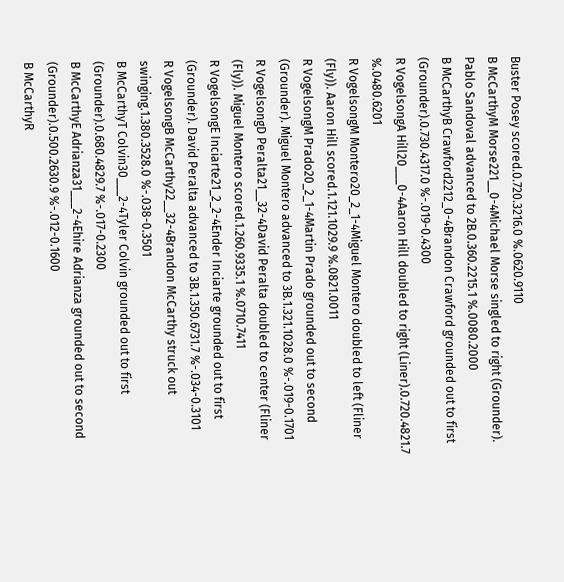Buster Posey scored.0.720.3216.0 %.0620.9110
B McCarthyM Morse221__0-4Michael Morse singled to right (Grounder). Pablo Sandoval advanced to 2B.0.360.2215.1 %.0080.2000
B McCarthyB Crawford2212_0-4Brandon Crawford grounded out to first (Grounder).0.730.4317.0 %-.019-0.4300
R VogelsongA Hill20___0-4Aaron Hill doubled to right (Liner).0.720.4821.7 %.0480.6201
R VogelsongM Montero20_2_1-4Miguel Montero doubled to left (Fliner (Fly)). Aaron Hill scored.1.121.1029.9 %.0821.0011
R VogelsongM Prado20_2_1-4Martin Prado grounded out to second (Grounder). Miguel Montero advanced to 3B.1.321.1028.0 %-.019-0.1701
R VogelsongD Peralta21__32-4David Peralta doubled to center (Fliner (Fly)). Miguel Montero scored.1.260.9335.1 %.0710.7411
R VogelsongE Inciarte21_2_2-4Ender Inciarte grounded out to first (Grounder). David Peralta advanced to 3B.1.350.6731.7 %-.034-0.3101
R VogelsongB McCarthy22__32-4Brandon McCarthy struck out swinging.1.380.3528.0 %-.038-0.3501
B McCarthyT Colvin30___2-4Tyler Colvin grounded out to first (Grounder).0.680.4829.7 %-.017-0.2300
B McCarthyE Adrianza31___2-4Ehire Adrianza grounded out to second (Grounder).0.500.2630.9 %-.012-0.1600
B McCarthyR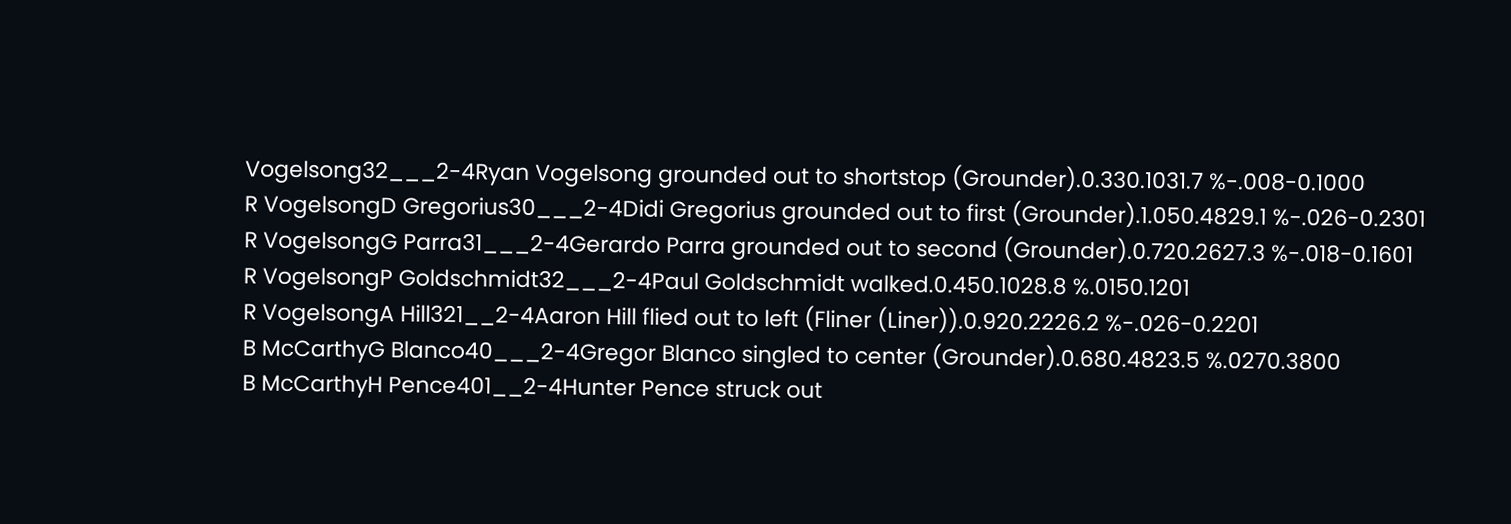Vogelsong32___2-4Ryan Vogelsong grounded out to shortstop (Grounder).0.330.1031.7 %-.008-0.1000
R VogelsongD Gregorius30___2-4Didi Gregorius grounded out to first (Grounder).1.050.4829.1 %-.026-0.2301
R VogelsongG Parra31___2-4Gerardo Parra grounded out to second (Grounder).0.720.2627.3 %-.018-0.1601
R VogelsongP Goldschmidt32___2-4Paul Goldschmidt walked.0.450.1028.8 %.0150.1201
R VogelsongA Hill321__2-4Aaron Hill flied out to left (Fliner (Liner)).0.920.2226.2 %-.026-0.2201
B McCarthyG Blanco40___2-4Gregor Blanco singled to center (Grounder).0.680.4823.5 %.0270.3800
B McCarthyH Pence401__2-4Hunter Pence struck out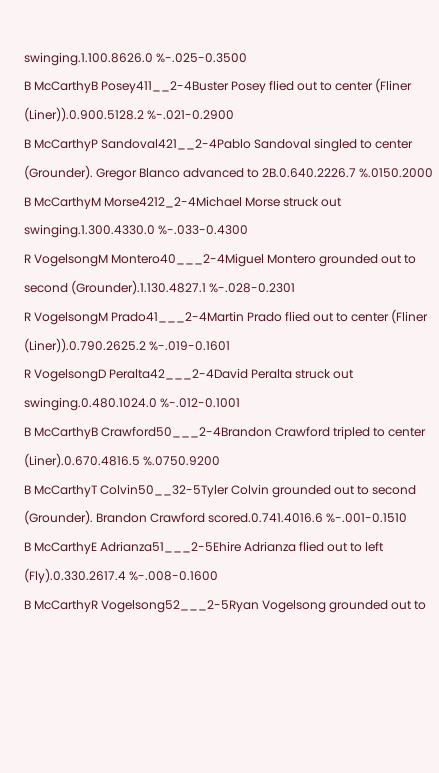swinging.1.100.8626.0 %-.025-0.3500
B McCarthyB Posey411__2-4Buster Posey flied out to center (Fliner (Liner)).0.900.5128.2 %-.021-0.2900
B McCarthyP Sandoval421__2-4Pablo Sandoval singled to center (Grounder). Gregor Blanco advanced to 2B.0.640.2226.7 %.0150.2000
B McCarthyM Morse4212_2-4Michael Morse struck out swinging.1.300.4330.0 %-.033-0.4300
R VogelsongM Montero40___2-4Miguel Montero grounded out to second (Grounder).1.130.4827.1 %-.028-0.2301
R VogelsongM Prado41___2-4Martin Prado flied out to center (Fliner (Liner)).0.790.2625.2 %-.019-0.1601
R VogelsongD Peralta42___2-4David Peralta struck out swinging.0.480.1024.0 %-.012-0.1001
B McCarthyB Crawford50___2-4Brandon Crawford tripled to center (Liner).0.670.4816.5 %.0750.9200
B McCarthyT Colvin50__32-5Tyler Colvin grounded out to second (Grounder). Brandon Crawford scored.0.741.4016.6 %-.001-0.1510
B McCarthyE Adrianza51___2-5Ehire Adrianza flied out to left (Fly).0.330.2617.4 %-.008-0.1600
B McCarthyR Vogelsong52___2-5Ryan Vogelsong grounded out to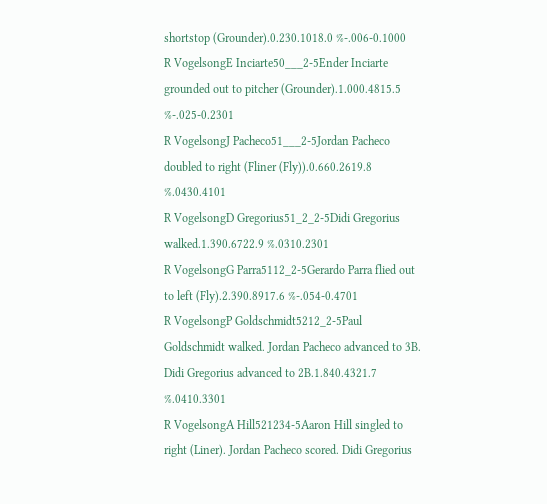shortstop (Grounder).0.230.1018.0 %-.006-0.1000
R VogelsongE Inciarte50___2-5Ender Inciarte grounded out to pitcher (Grounder).1.000.4815.5 %-.025-0.2301
R VogelsongJ Pacheco51___2-5Jordan Pacheco doubled to right (Fliner (Fly)).0.660.2619.8 %.0430.4101
R VogelsongD Gregorius51_2_2-5Didi Gregorius walked.1.390.6722.9 %.0310.2301
R VogelsongG Parra5112_2-5Gerardo Parra flied out to left (Fly).2.390.8917.6 %-.054-0.4701
R VogelsongP Goldschmidt5212_2-5Paul Goldschmidt walked. Jordan Pacheco advanced to 3B. Didi Gregorius advanced to 2B.1.840.4321.7 %.0410.3301
R VogelsongA Hill521234-5Aaron Hill singled to right (Liner). Jordan Pacheco scored. Didi Gregorius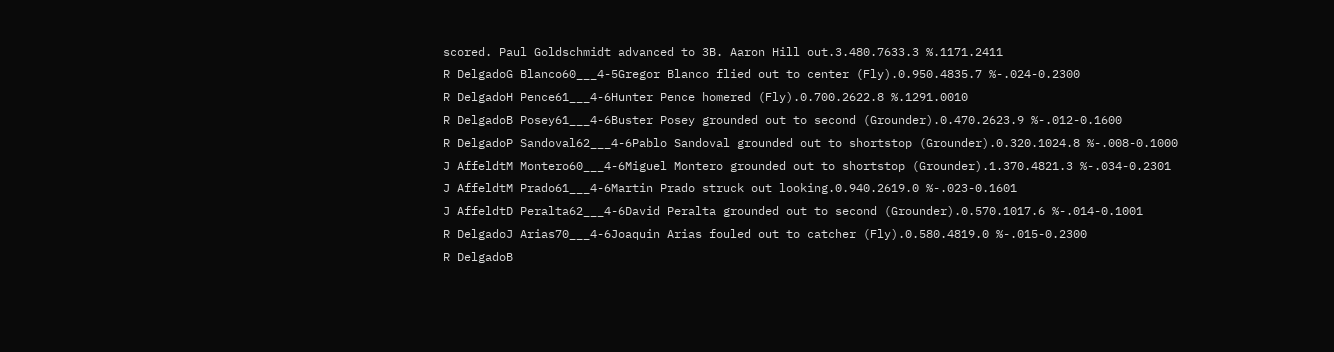scored. Paul Goldschmidt advanced to 3B. Aaron Hill out.3.480.7633.3 %.1171.2411
R DelgadoG Blanco60___4-5Gregor Blanco flied out to center (Fly).0.950.4835.7 %-.024-0.2300
R DelgadoH Pence61___4-6Hunter Pence homered (Fly).0.700.2622.8 %.1291.0010
R DelgadoB Posey61___4-6Buster Posey grounded out to second (Grounder).0.470.2623.9 %-.012-0.1600
R DelgadoP Sandoval62___4-6Pablo Sandoval grounded out to shortstop (Grounder).0.320.1024.8 %-.008-0.1000
J AffeldtM Montero60___4-6Miguel Montero grounded out to shortstop (Grounder).1.370.4821.3 %-.034-0.2301
J AffeldtM Prado61___4-6Martin Prado struck out looking.0.940.2619.0 %-.023-0.1601
J AffeldtD Peralta62___4-6David Peralta grounded out to second (Grounder).0.570.1017.6 %-.014-0.1001
R DelgadoJ Arias70___4-6Joaquin Arias fouled out to catcher (Fly).0.580.4819.0 %-.015-0.2300
R DelgadoB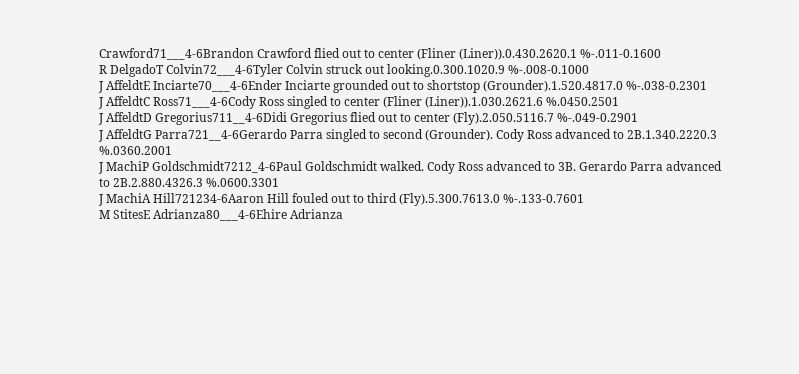Crawford71___4-6Brandon Crawford flied out to center (Fliner (Liner)).0.430.2620.1 %-.011-0.1600
R DelgadoT Colvin72___4-6Tyler Colvin struck out looking.0.300.1020.9 %-.008-0.1000
J AffeldtE Inciarte70___4-6Ender Inciarte grounded out to shortstop (Grounder).1.520.4817.0 %-.038-0.2301
J AffeldtC Ross71___4-6Cody Ross singled to center (Fliner (Liner)).1.030.2621.6 %.0450.2501
J AffeldtD Gregorius711__4-6Didi Gregorius flied out to center (Fly).2.050.5116.7 %-.049-0.2901
J AffeldtG Parra721__4-6Gerardo Parra singled to second (Grounder). Cody Ross advanced to 2B.1.340.2220.3 %.0360.2001
J MachiP Goldschmidt7212_4-6Paul Goldschmidt walked. Cody Ross advanced to 3B. Gerardo Parra advanced to 2B.2.880.4326.3 %.0600.3301
J MachiA Hill721234-6Aaron Hill fouled out to third (Fly).5.300.7613.0 %-.133-0.7601
M StitesE Adrianza80___4-6Ehire Adrianza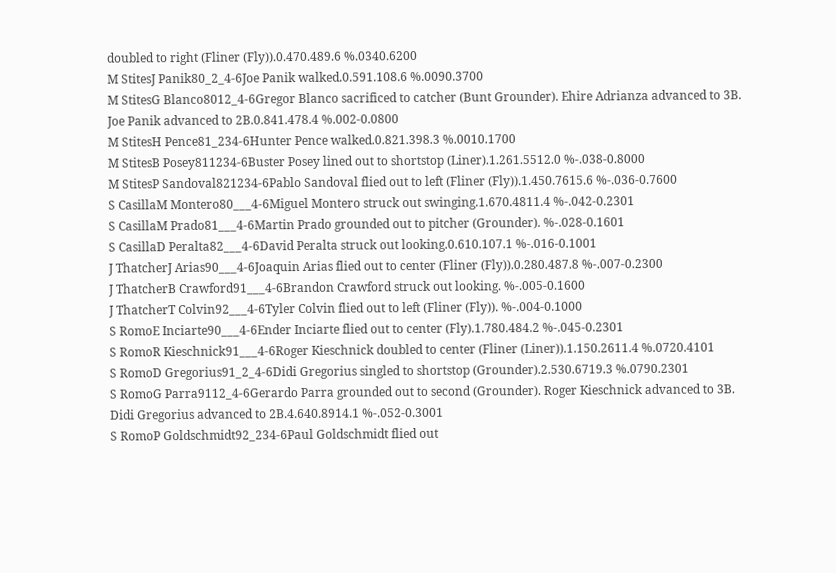doubled to right (Fliner (Fly)).0.470.489.6 %.0340.6200
M StitesJ Panik80_2_4-6Joe Panik walked.0.591.108.6 %.0090.3700
M StitesG Blanco8012_4-6Gregor Blanco sacrificed to catcher (Bunt Grounder). Ehire Adrianza advanced to 3B. Joe Panik advanced to 2B.0.841.478.4 %.002-0.0800
M StitesH Pence81_234-6Hunter Pence walked.0.821.398.3 %.0010.1700
M StitesB Posey811234-6Buster Posey lined out to shortstop (Liner).1.261.5512.0 %-.038-0.8000
M StitesP Sandoval821234-6Pablo Sandoval flied out to left (Fliner (Fly)).1.450.7615.6 %-.036-0.7600
S CasillaM Montero80___4-6Miguel Montero struck out swinging.1.670.4811.4 %-.042-0.2301
S CasillaM Prado81___4-6Martin Prado grounded out to pitcher (Grounder). %-.028-0.1601
S CasillaD Peralta82___4-6David Peralta struck out looking.0.610.107.1 %-.016-0.1001
J ThatcherJ Arias90___4-6Joaquin Arias flied out to center (Fliner (Fly)).0.280.487.8 %-.007-0.2300
J ThatcherB Crawford91___4-6Brandon Crawford struck out looking. %-.005-0.1600
J ThatcherT Colvin92___4-6Tyler Colvin flied out to left (Fliner (Fly)). %-.004-0.1000
S RomoE Inciarte90___4-6Ender Inciarte flied out to center (Fly).1.780.484.2 %-.045-0.2301
S RomoR Kieschnick91___4-6Roger Kieschnick doubled to center (Fliner (Liner)).1.150.2611.4 %.0720.4101
S RomoD Gregorius91_2_4-6Didi Gregorius singled to shortstop (Grounder).2.530.6719.3 %.0790.2301
S RomoG Parra9112_4-6Gerardo Parra grounded out to second (Grounder). Roger Kieschnick advanced to 3B. Didi Gregorius advanced to 2B.4.640.8914.1 %-.052-0.3001
S RomoP Goldschmidt92_234-6Paul Goldschmidt flied out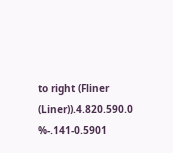to right (Fliner (Liner)).4.820.590.0 %-.141-0.5901